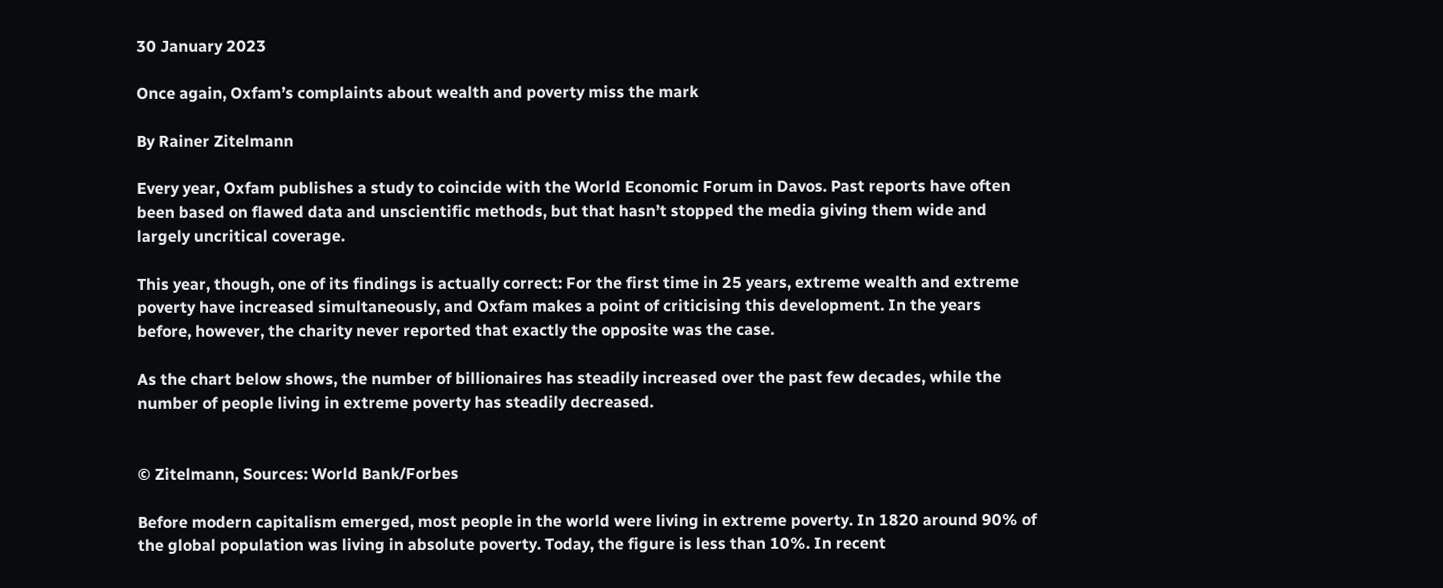30 January 2023

Once again, Oxfam’s complaints about wealth and poverty miss the mark

By Rainer Zitelmann

Every year, Oxfam publishes a study to coincide with the World Economic Forum in Davos. Past reports have often been based on flawed data and unscientific methods, but that hasn’t stopped the media giving them wide and largely uncritical coverage.

This year, though, one of its findings is actually correct: For the first time in 25 years, extreme wealth and extreme poverty have increased simultaneously, and Oxfam makes a point of criticising this development. In the years before, however, the charity never reported that exactly the opposite was the case.

As the chart below shows, the number of billionaires has steadily increased over the past few decades, while the number of people living in extreme poverty has steadily decreased.


© Zitelmann, Sources: World Bank/Forbes

Before modern capitalism emerged, most people in the world were living in extreme poverty. In 1820 around 90% of the global population was living in absolute poverty. Today, the figure is less than 10%. In recent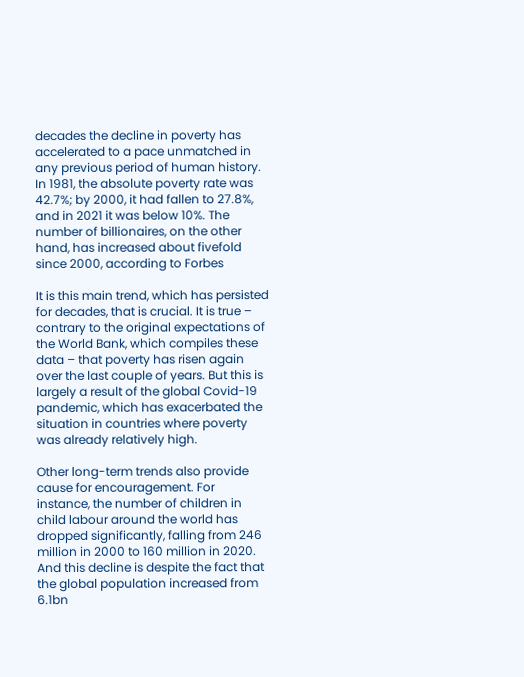decades the decline in poverty has accelerated to a pace unmatched in any previous period of human history. In 1981, the absolute poverty rate was 42.7%; by 2000, it had fallen to 27.8%, and in 2021 it was below 10%. The number of billionaires, on the other hand, has increased about fivefold since 2000, according to Forbes

It is this main trend, which has persisted for decades, that is crucial. It is true – contrary to the original expectations of the World Bank, which compiles these data – that poverty has risen again over the last couple of years. But this is largely a result of the global Covid-19 pandemic, which has exacerbated the situation in countries where poverty was already relatively high.

Other long-term trends also provide cause for encouragement. For instance, the number of children in child labour around the world has dropped significantly, falling from 246 million in 2000 to 160 million in 2020. And this decline is despite the fact that the global population increased from 6.1bn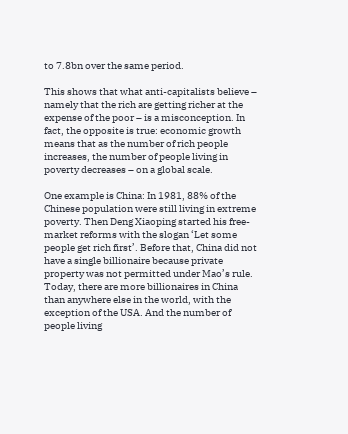to 7.8bn over the same period.

This shows that what anti-capitalists believe – namely that the rich are getting richer at the expense of the poor – is a misconception. In fact, the opposite is true: economic growth means that as the number of rich people increases, the number of people living in poverty decreases – on a global scale.

One example is China: In 1981, 88% of the Chinese population were still living in extreme poverty. Then Deng Xiaoping started his free-market reforms with the slogan ‘Let some people get rich first’. Before that, China did not have a single billionaire because private property was not permitted under Mao’s rule. Today, there are more billionaires in China than anywhere else in the world, with the exception of the USA. And the number of people living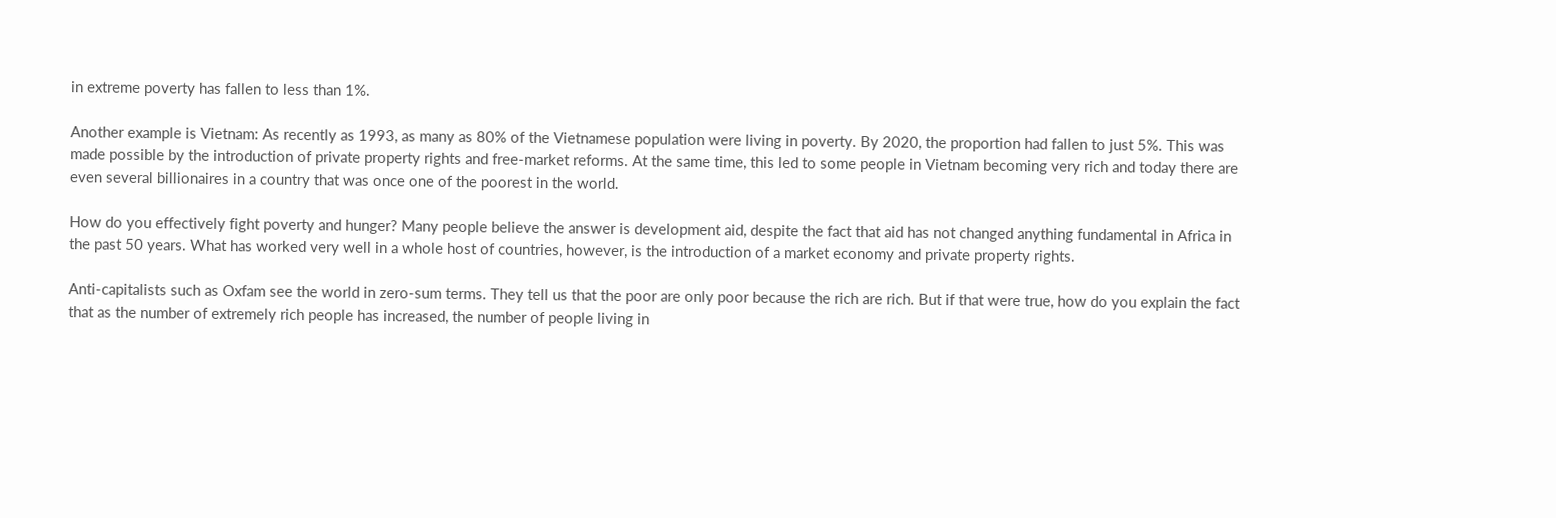in extreme poverty has fallen to less than 1%.

Another example is Vietnam: As recently as 1993, as many as 80% of the Vietnamese population were living in poverty. By 2020, the proportion had fallen to just 5%. This was made possible by the introduction of private property rights and free-market reforms. At the same time, this led to some people in Vietnam becoming very rich and today there are even several billionaires in a country that was once one of the poorest in the world.

How do you effectively fight poverty and hunger? Many people believe the answer is development aid, despite the fact that aid has not changed anything fundamental in Africa in the past 50 years. What has worked very well in a whole host of countries, however, is the introduction of a market economy and private property rights.

Anti-capitalists such as Oxfam see the world in zero-sum terms. They tell us that the poor are only poor because the rich are rich. But if that were true, how do you explain the fact that as the number of extremely rich people has increased, the number of people living in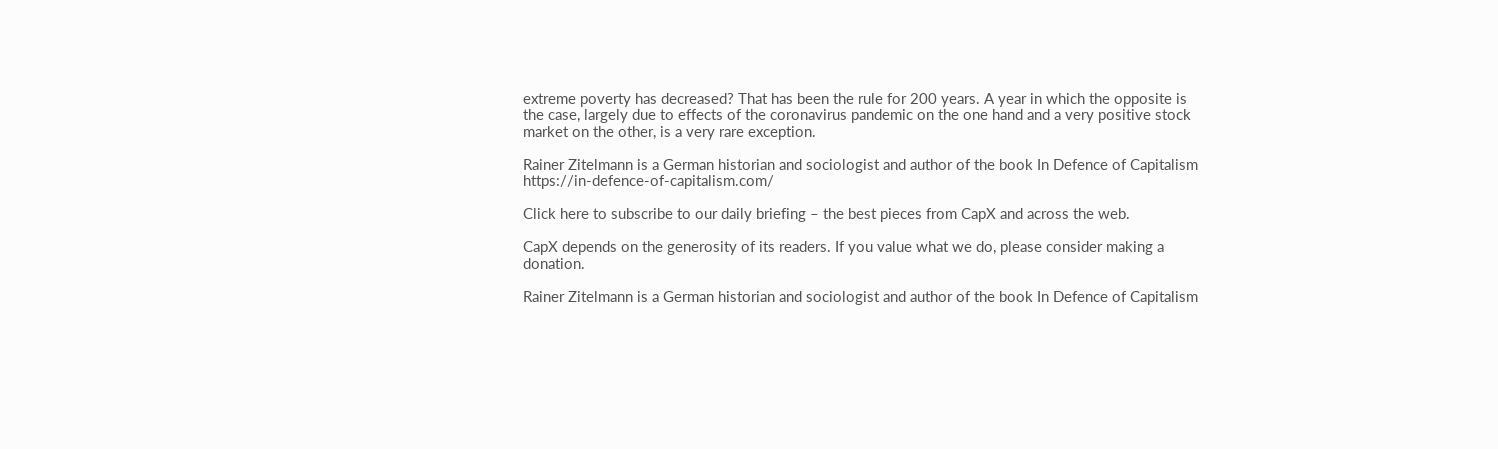extreme poverty has decreased? That has been the rule for 200 years. A year in which the opposite is the case, largely due to effects of the coronavirus pandemic on the one hand and a very positive stock market on the other, is a very rare exception.

Rainer Zitelmann is a German historian and sociologist and author of the book In Defence of Capitalism https://in-defence-of-capitalism.com/

Click here to subscribe to our daily briefing – the best pieces from CapX and across the web.

CapX depends on the generosity of its readers. If you value what we do, please consider making a donation.

Rainer Zitelmann is a German historian and sociologist and author of the book In Defence of Capitalism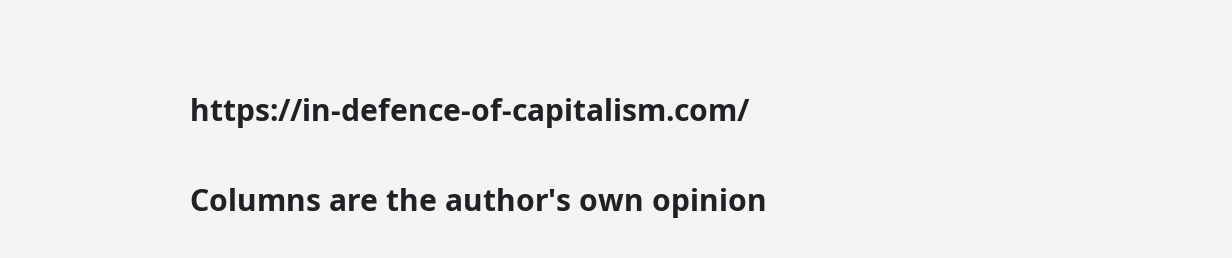https://in-defence-of-capitalism.com/

Columns are the author's own opinion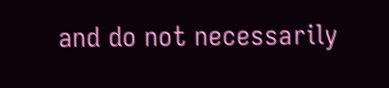and do not necessarily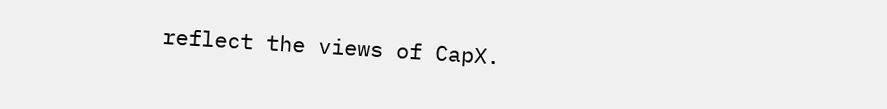reflect the views of CapX.